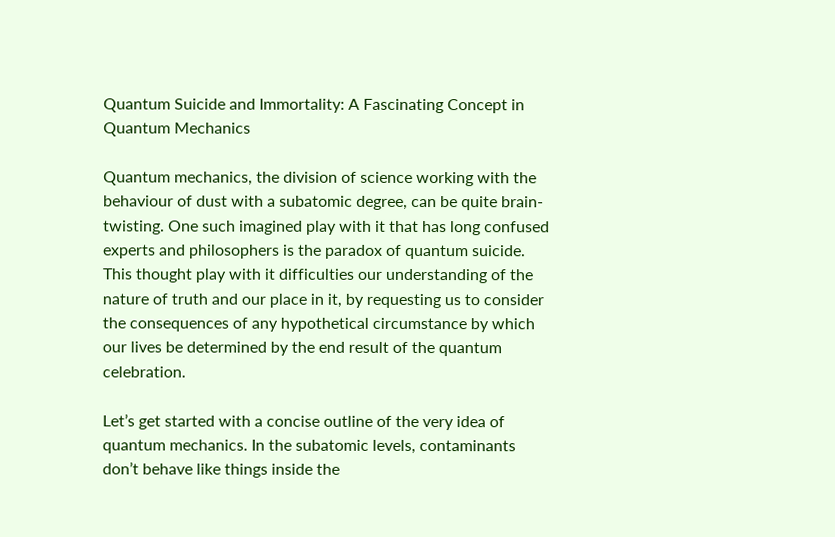Quantum Suicide and Immortality: A Fascinating Concept in Quantum Mechanics

Quantum mechanics, the division of science working with the behaviour of dust with a subatomic degree, can be quite brain-twisting. One such imagined play with it that has long confused experts and philosophers is the paradox of quantum suicide. This thought play with it difficulties our understanding of the nature of truth and our place in it, by requesting us to consider the consequences of any hypothetical circumstance by which our lives be determined by the end result of the quantum celebration.

Let’s get started with a concise outline of the very idea of quantum mechanics. In the subatomic levels, contaminants don’t behave like things inside the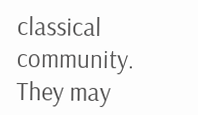classical community. They may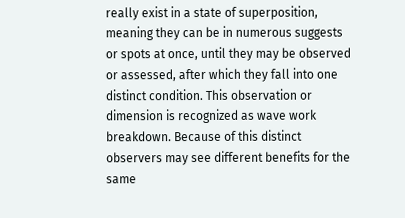really exist in a state of superposition, meaning they can be in numerous suggests or spots at once, until they may be observed or assessed, after which they fall into one distinct condition. This observation or dimension is recognized as wave work breakdown. Because of this distinct observers may see different benefits for the same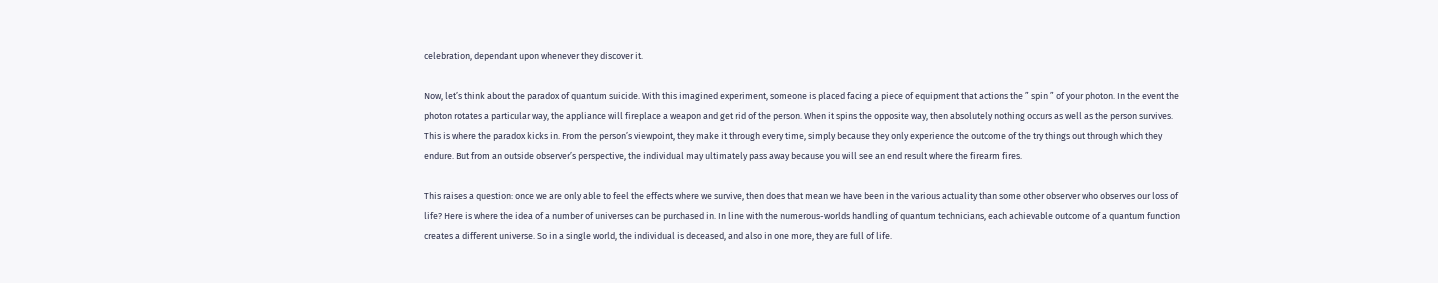celebration, dependant upon whenever they discover it.

Now, let’s think about the paradox of quantum suicide. With this imagined experiment, someone is placed facing a piece of equipment that actions the ” spin ” of your photon. In the event the photon rotates a particular way, the appliance will fireplace a weapon and get rid of the person. When it spins the opposite way, then absolutely nothing occurs as well as the person survives. This is where the paradox kicks in. From the person’s viewpoint, they make it through every time, simply because they only experience the outcome of the try things out through which they endure. But from an outside observer’s perspective, the individual may ultimately pass away because you will see an end result where the firearm fires.

This raises a question: once we are only able to feel the effects where we survive, then does that mean we have been in the various actuality than some other observer who observes our loss of life? Here is where the idea of a number of universes can be purchased in. In line with the numerous-worlds handling of quantum technicians, each achievable outcome of a quantum function creates a different universe. So in a single world, the individual is deceased, and also in one more, they are full of life.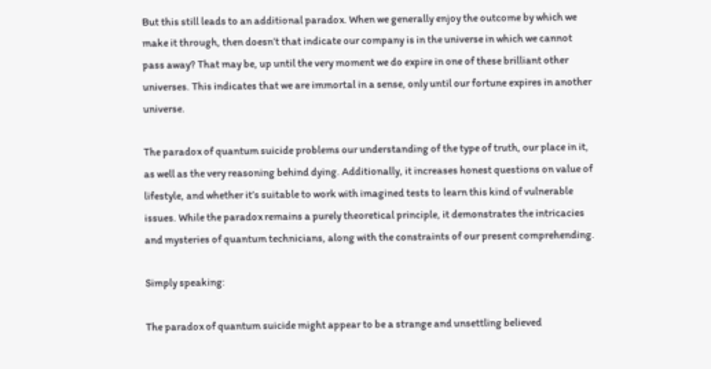But this still leads to an additional paradox. When we generally enjoy the outcome by which we make it through, then doesn’t that indicate our company is in the universe in which we cannot pass away? That may be, up until the very moment we do expire in one of these brilliant other universes. This indicates that we are immortal in a sense, only until our fortune expires in another universe.

The paradox of quantum suicide problems our understanding of the type of truth, our place in it, as well as the very reasoning behind dying. Additionally, it increases honest questions on value of lifestyle, and whether it’s suitable to work with imagined tests to learn this kind of vulnerable issues. While the paradox remains a purely theoretical principle, it demonstrates the intricacies and mysteries of quantum technicians, along with the constraints of our present comprehending.

Simply speaking:

The paradox of quantum suicide might appear to be a strange and unsettling believed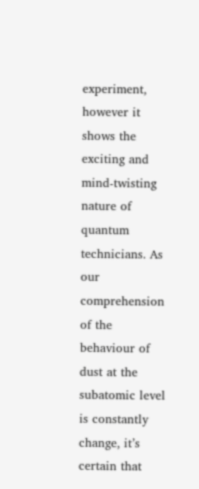experiment, however it shows the exciting and mind-twisting nature of quantum technicians. As our comprehension of the behaviour of dust at the subatomic level is constantly change, it’s certain that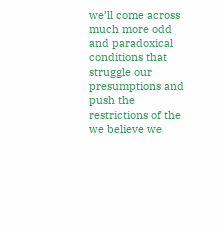we’ll come across much more odd and paradoxical conditions that struggle our presumptions and push the restrictions of the we believe we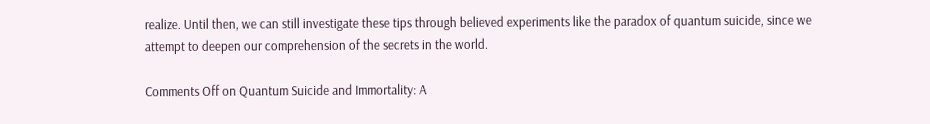realize. Until then, we can still investigate these tips through believed experiments like the paradox of quantum suicide, since we attempt to deepen our comprehension of the secrets in the world.

Comments Off on Quantum Suicide and Immortality: A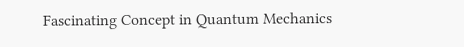Fascinating Concept in Quantum Mechanics